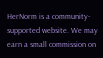HerNorm is a community-supported website. We may earn a small commission on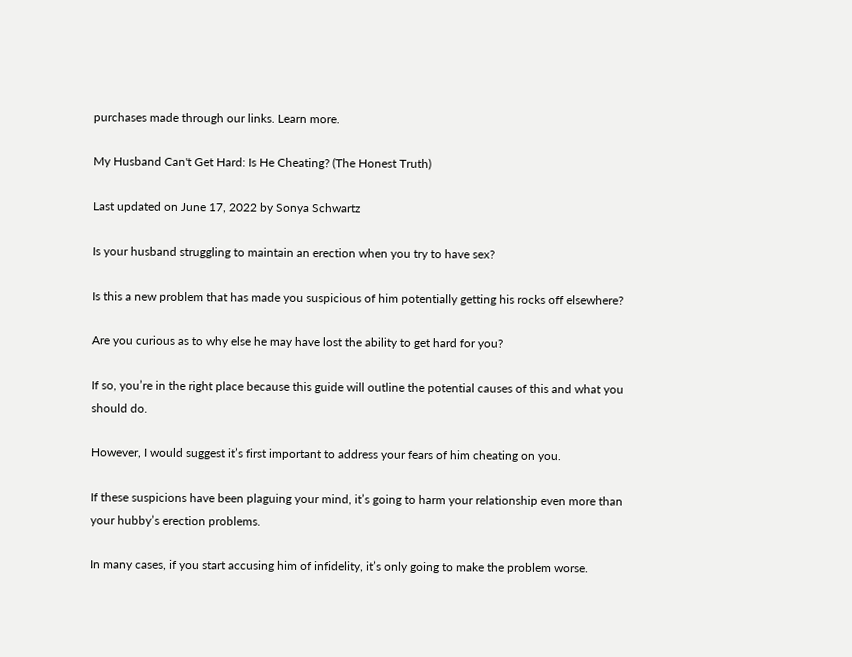purchases made through our links. Learn more.

My Husband Can't Get Hard: Is He Cheating? (The Honest Truth)

Last updated on June 17, 2022 by Sonya Schwartz

Is your husband struggling to maintain an erection when you try to have sex?

Is this a new problem that has made you suspicious of him potentially getting his rocks off elsewhere?

Are you curious as to why else he may have lost the ability to get hard for you?

If so, you’re in the right place because this guide will outline the potential causes of this and what you should do.

However, I would suggest it’s first important to address your fears of him cheating on you.

If these suspicions have been plaguing your mind, it’s going to harm your relationship even more than your hubby’s erection problems.

In many cases, if you start accusing him of infidelity, it’s only going to make the problem worse.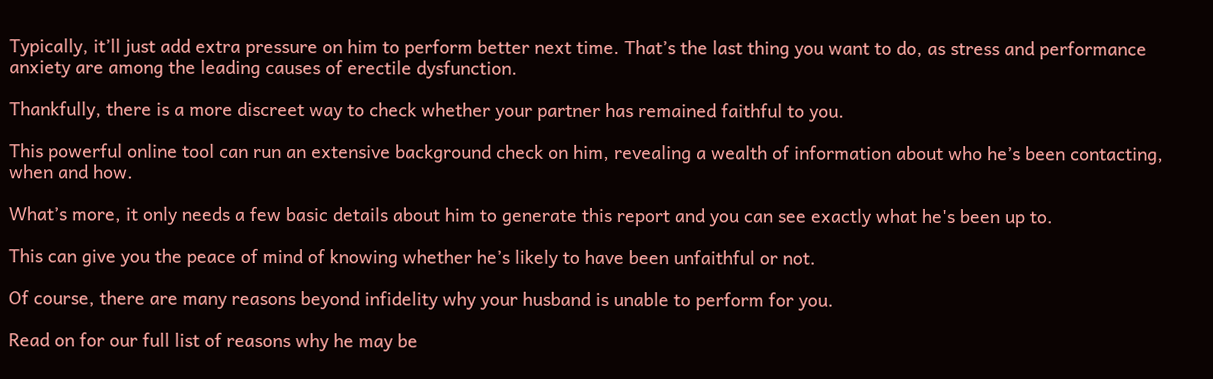Typically, it’ll just add extra pressure on him to perform better next time. That’s the last thing you want to do, as stress and performance anxiety are among the leading causes of erectile dysfunction.

Thankfully, there is a more discreet way to check whether your partner has remained faithful to you.

This powerful online tool can run an extensive background check on him, revealing a wealth of information about who he’s been contacting, when and how.

What’s more, it only needs a few basic details about him to generate this report and you can see exactly what he's been up to.

This can give you the peace of mind of knowing whether he’s likely to have been unfaithful or not.

Of course, there are many reasons beyond infidelity why your husband is unable to perform for you.

Read on for our full list of reasons why he may be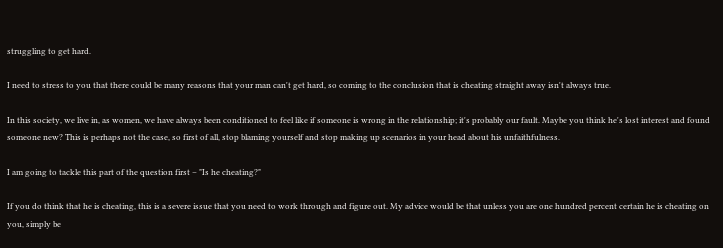struggling to get hard.

I need to stress to you that there could be many reasons that your man can't get hard, so coming to the conclusion that is cheating straight away isn't always true.

In this society, we live in, as women, we have always been conditioned to feel like if someone is wrong in the relationship; it's probably our fault. Maybe you think he's lost interest and found someone new? This is perhaps not the case, so first of all, stop blaming yourself and stop making up scenarios in your head about his unfaithfulness.

I am going to tackle this part of the question first – "Is he cheating?"

If you do think that he is cheating, this is a severe issue that you need to work through and figure out. My advice would be that unless you are one hundred percent certain he is cheating on you, simply be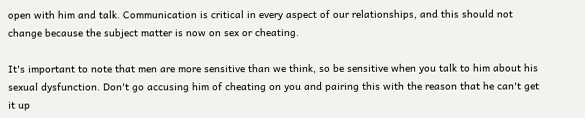open with him and talk. Communication is critical in every aspect of our relationships, and this should not change because the subject matter is now on sex or cheating.

It's important to note that men are more sensitive than we think, so be sensitive when you talk to him about his sexual dysfunction. Don't go accusing him of cheating on you and pairing this with the reason that he can't get it up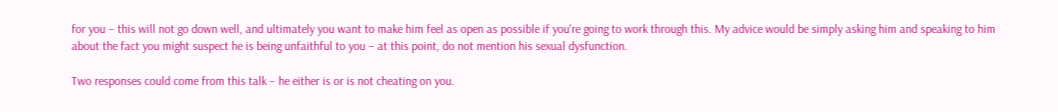for you – this will not go down well, and ultimately you want to make him feel as open as possible if you're going to work through this. My advice would be simply asking him and speaking to him about the fact you might suspect he is being unfaithful to you – at this point, do not mention his sexual dysfunction.

Two responses could come from this talk – he either is or is not cheating on you.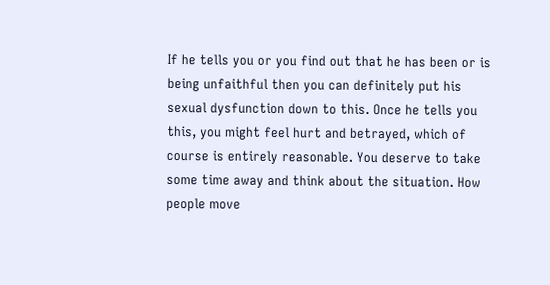If he tells you or you find out that he has been or is being unfaithful then you can definitely put his sexual dysfunction down to this. Once he tells you this, you might feel hurt and betrayed, which of course is entirely reasonable. You deserve to take some time away and think about the situation. How people move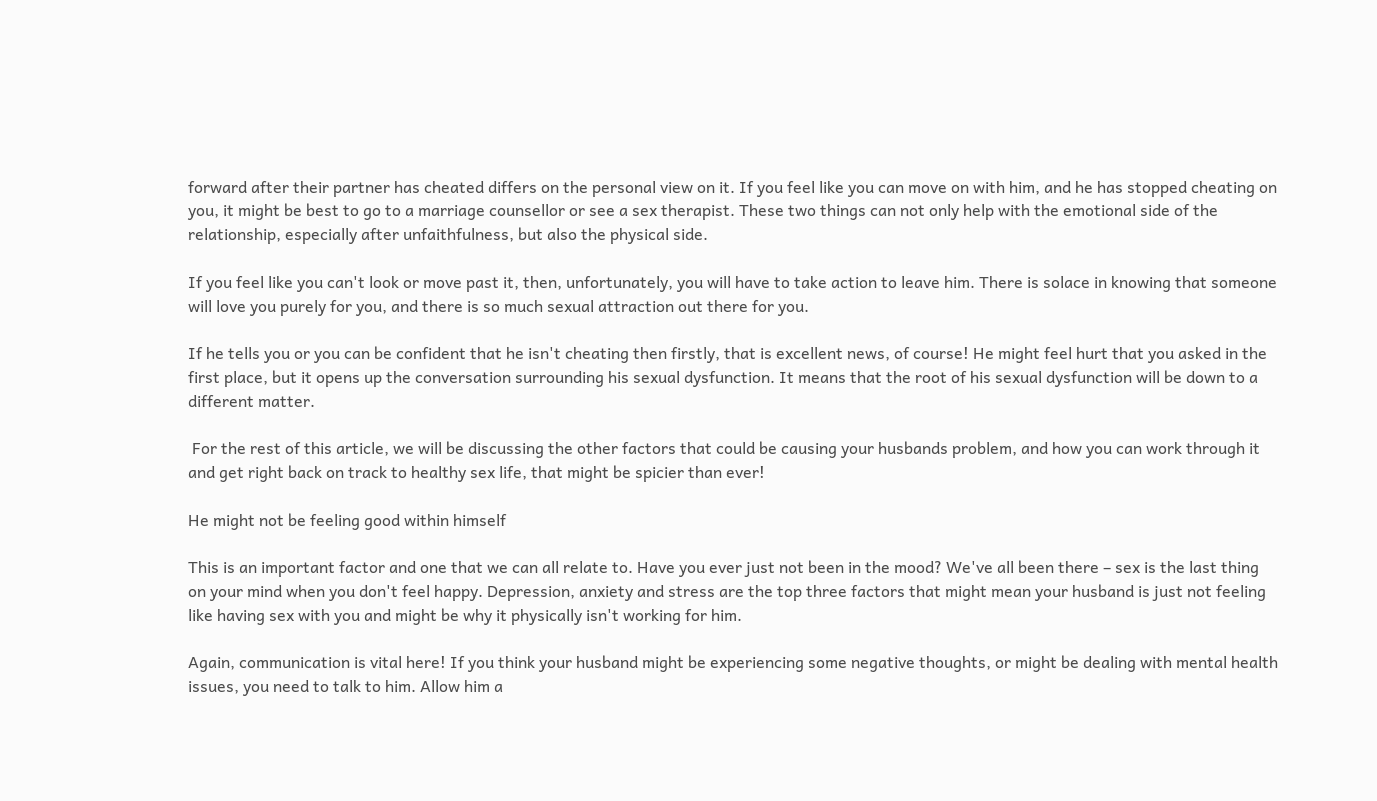forward after their partner has cheated differs on the personal view on it. If you feel like you can move on with him, and he has stopped cheating on you, it might be best to go to a marriage counsellor or see a sex therapist. These two things can not only help with the emotional side of the relationship, especially after unfaithfulness, but also the physical side.

If you feel like you can't look or move past it, then, unfortunately, you will have to take action to leave him. There is solace in knowing that someone will love you purely for you, and there is so much sexual attraction out there for you.

If he tells you or you can be confident that he isn't cheating then firstly, that is excellent news, of course! He might feel hurt that you asked in the first place, but it opens up the conversation surrounding his sexual dysfunction. It means that the root of his sexual dysfunction will be down to a different matter.

 For the rest of this article, we will be discussing the other factors that could be causing your husbands problem, and how you can work through it and get right back on track to healthy sex life, that might be spicier than ever!

He might not be feeling good within himself

This is an important factor and one that we can all relate to. Have you ever just not been in the mood? We've all been there – sex is the last thing on your mind when you don't feel happy. Depression, anxiety and stress are the top three factors that might mean your husband is just not feeling like having sex with you and might be why it physically isn't working for him.

Again, communication is vital here! If you think your husband might be experiencing some negative thoughts, or might be dealing with mental health issues, you need to talk to him. Allow him a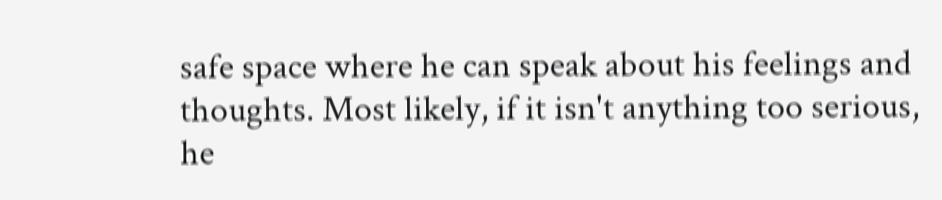safe space where he can speak about his feelings and thoughts. Most likely, if it isn't anything too serious, he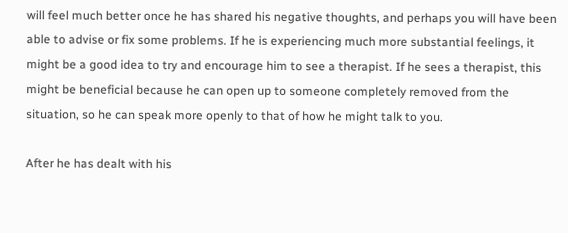will feel much better once he has shared his negative thoughts, and perhaps you will have been able to advise or fix some problems. If he is experiencing much more substantial feelings, it might be a good idea to try and encourage him to see a therapist. If he sees a therapist, this might be beneficial because he can open up to someone completely removed from the situation, so he can speak more openly to that of how he might talk to you.

After he has dealt with his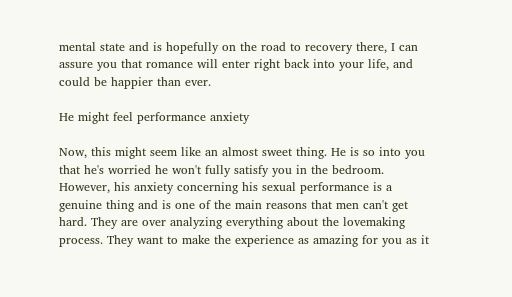mental state and is hopefully on the road to recovery there, I can assure you that romance will enter right back into your life, and could be happier than ever.

He might feel performance anxiety

Now, this might seem like an almost sweet thing. He is so into you that he's worried he won't fully satisfy you in the bedroom. However, his anxiety concerning his sexual performance is a genuine thing and is one of the main reasons that men can't get hard. They are over analyzing everything about the lovemaking process. They want to make the experience as amazing for you as it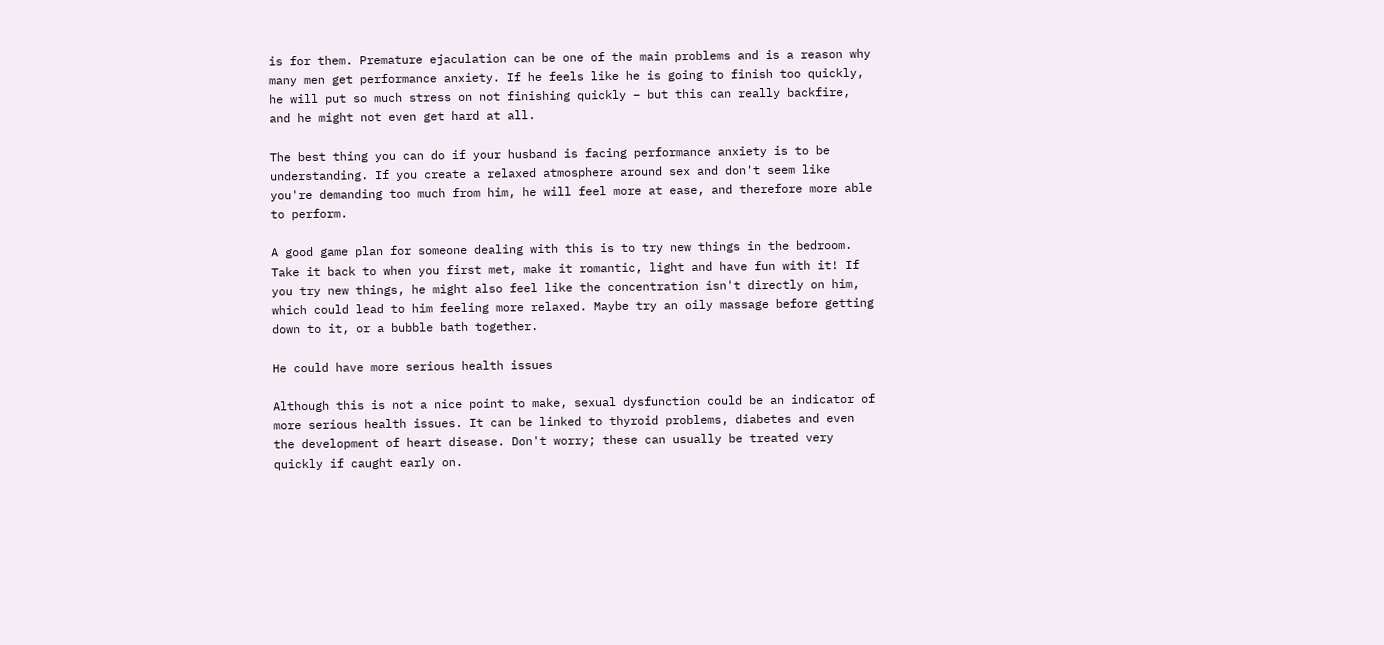is for them. Premature ejaculation can be one of the main problems and is a reason why many men get performance anxiety. If he feels like he is going to finish too quickly, he will put so much stress on not finishing quickly – but this can really backfire, and he might not even get hard at all.

The best thing you can do if your husband is facing performance anxiety is to be understanding. If you create a relaxed atmosphere around sex and don't seem like you're demanding too much from him, he will feel more at ease, and therefore more able to perform.

A good game plan for someone dealing with this is to try new things in the bedroom. Take it back to when you first met, make it romantic, light and have fun with it! If you try new things, he might also feel like the concentration isn't directly on him, which could lead to him feeling more relaxed. Maybe try an oily massage before getting down to it, or a bubble bath together.

He could have more serious health issues

Although this is not a nice point to make, sexual dysfunction could be an indicator of more serious health issues. It can be linked to thyroid problems, diabetes and even the development of heart disease. Don't worry; these can usually be treated very quickly if caught early on.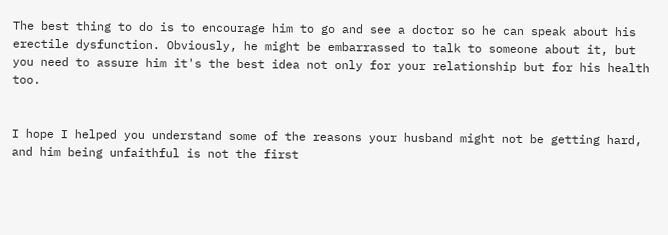The best thing to do is to encourage him to go and see a doctor so he can speak about his erectile dysfunction. Obviously, he might be embarrassed to talk to someone about it, but you need to assure him it's the best idea not only for your relationship but for his health too.


I hope I helped you understand some of the reasons your husband might not be getting hard, and him being unfaithful is not the first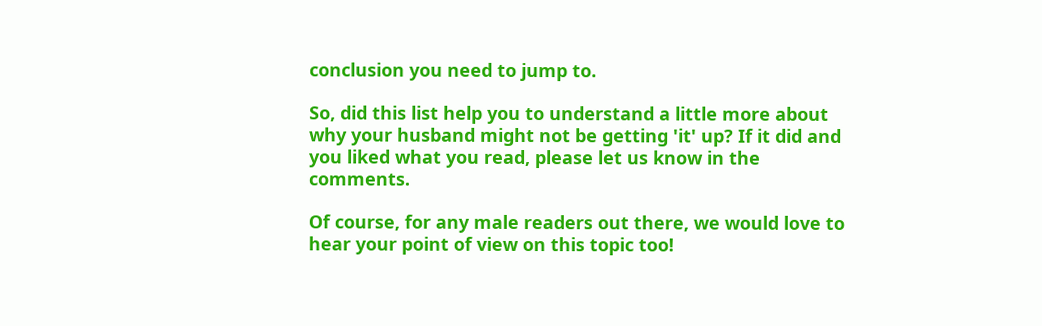conclusion you need to jump to.

So, did this list help you to understand a little more about why your husband might not be getting 'it' up? If it did and you liked what you read, please let us know in the comments.

Of course, for any male readers out there, we would love to hear your point of view on this topic too!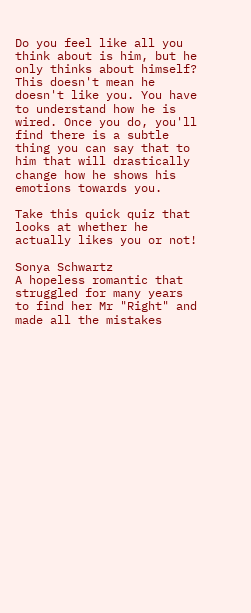Do you feel like all you think about is him, but he only thinks about himself?
This doesn't mean he doesn't like you. You have to understand how he is wired. Once you do, you'll find there is a subtle thing you can say that to him that will drastically change how he shows his emotions towards you.

Take this quick quiz that looks at whether he actually likes you or not!

Sonya Schwartz
A hopeless romantic that struggled for many years to find her Mr "Right" and made all the mistakes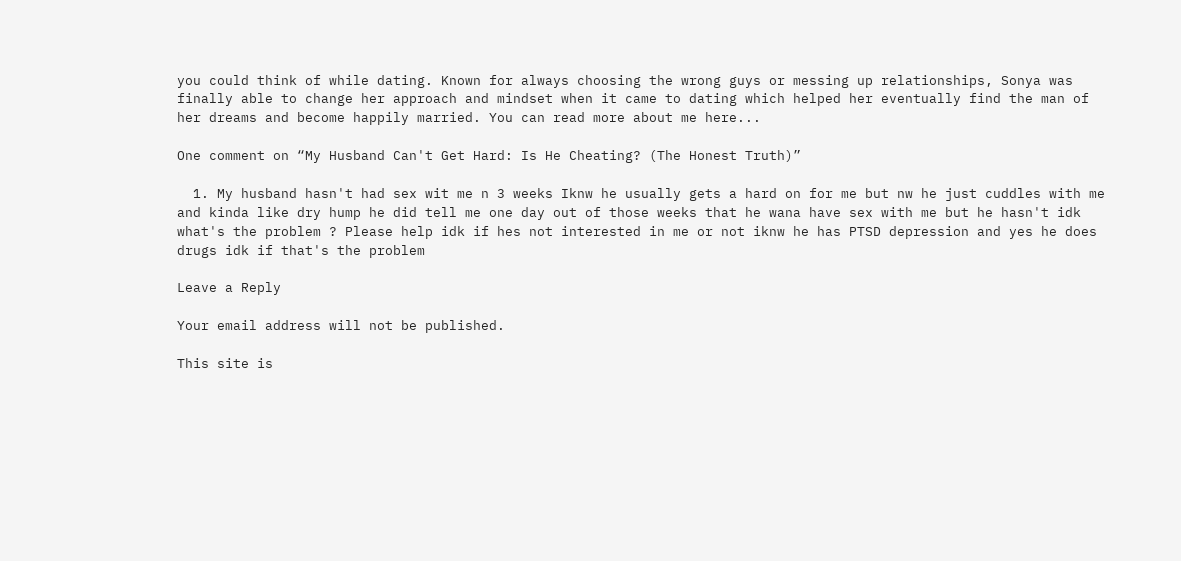you could think of while dating. Known for always choosing the wrong guys or messing up relationships, Sonya was finally able to change her approach and mindset when it came to dating which helped her eventually find the man of her dreams and become happily married. You can read more about me here...

One comment on “My Husband Can't Get Hard: Is He Cheating? (The Honest Truth)”

  1. My husband hasn't had sex wit me n 3 weeks Iknw he usually gets a hard on for me but nw he just cuddles with me and kinda like dry hump he did tell me one day out of those weeks that he wana have sex with me but he hasn't idk what's the problem ? Please help idk if hes not interested in me or not iknw he has PTSD depression and yes he does drugs idk if that's the problem

Leave a Reply

Your email address will not be published.

This site is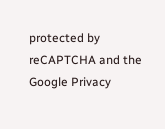protected by reCAPTCHA and the Google Privacy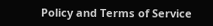Policy and Terms of Service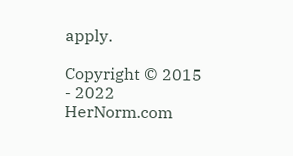apply.

Copyright © 2015 - 2022 HerNorm.com